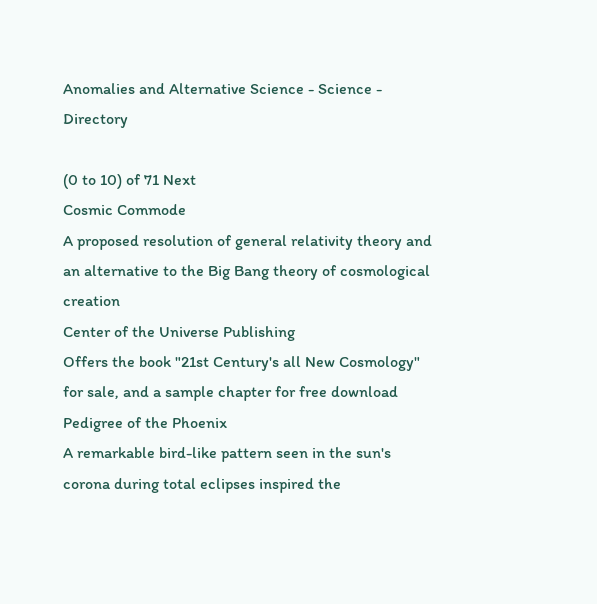Anomalies and Alternative Science - Science - Directory

(0 to 10) of 71 Next
Cosmic Commode
A proposed resolution of general relativity theory and an alternative to the Big Bang theory of cosmological creation
Center of the Universe Publishing
Offers the book "21st Century's all New Cosmology" for sale, and a sample chapter for free download
Pedigree of the Phoenix
A remarkable bird-like pattern seen in the sun's corona during total eclipses inspired the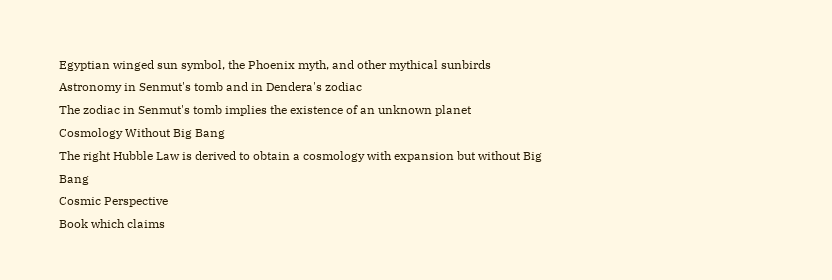Egyptian winged sun symbol, the Phoenix myth, and other mythical sunbirds
Astronomy in Senmut's tomb and in Dendera's zodiac
The zodiac in Senmut's tomb implies the existence of an unknown planet
Cosmology Without Big Bang
The right Hubble Law is derived to obtain a cosmology with expansion but without Big Bang
Cosmic Perspective
Book which claims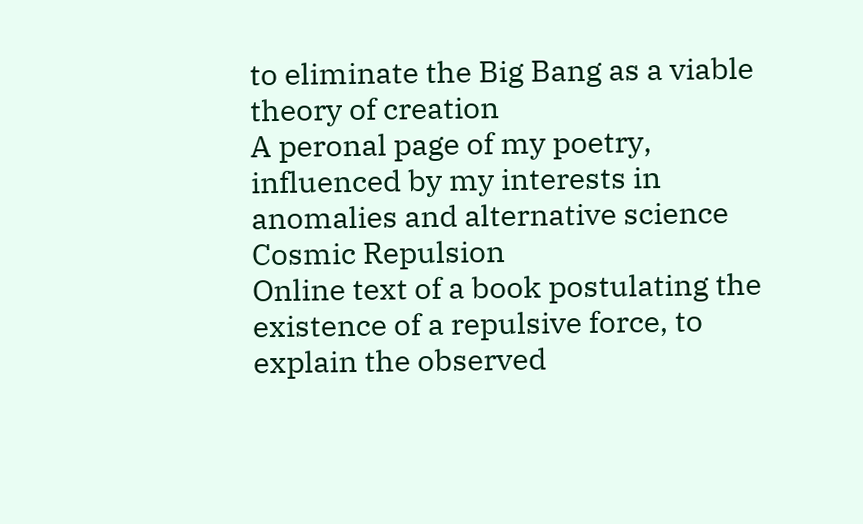to eliminate the Big Bang as a viable theory of creation
A peronal page of my poetry, influenced by my interests in anomalies and alternative science
Cosmic Repulsion
Online text of a book postulating the existence of a repulsive force, to explain the observed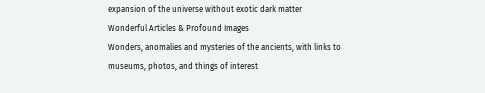expansion of the universe without exotic dark matter
Wonderful Articles & Profound Images
Wonders, anomalies and mysteries of the ancients, with links to museums, photos, and things of interest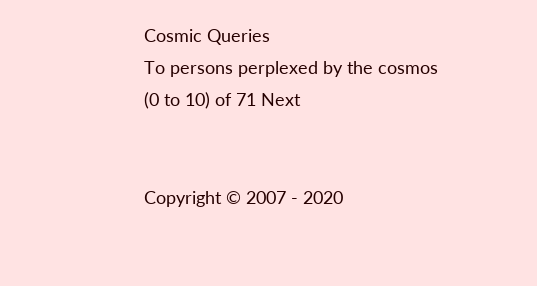Cosmic Queries
To persons perplexed by the cosmos
(0 to 10) of 71 Next


Copyright © 2007 - 2020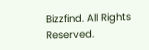Bizzfind. All Rights Reserved.